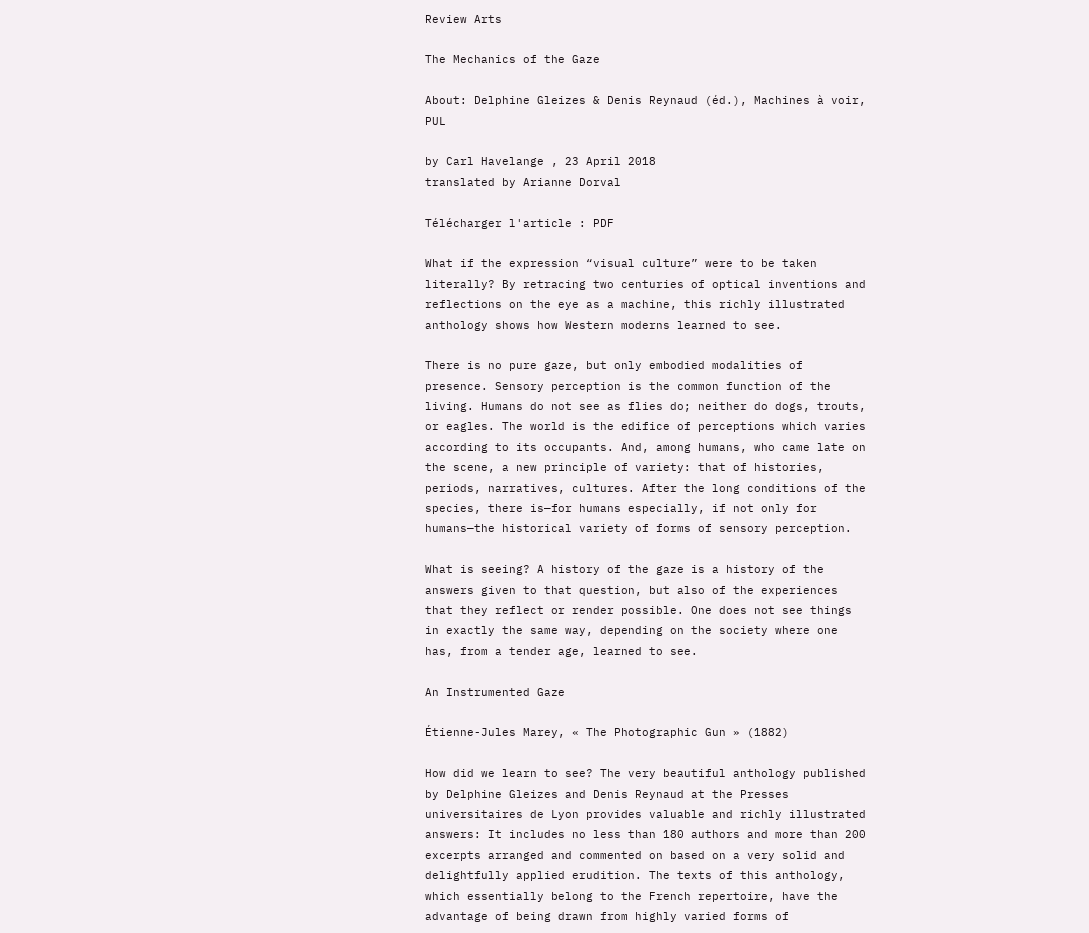Review Arts

The Mechanics of the Gaze

About: Delphine Gleizes & Denis Reynaud (éd.), Machines à voir, PUL

by Carl Havelange , 23 April 2018
translated by Arianne Dorval

Télécharger l'article : PDF

What if the expression “visual culture” were to be taken literally? By retracing two centuries of optical inventions and reflections on the eye as a machine, this richly illustrated anthology shows how Western moderns learned to see.

There is no pure gaze, but only embodied modalities of presence. Sensory perception is the common function of the living. Humans do not see as flies do; neither do dogs, trouts, or eagles. The world is the edifice of perceptions which varies according to its occupants. And, among humans, who came late on the scene, a new principle of variety: that of histories, periods, narratives, cultures. After the long conditions of the species, there is—for humans especially, if not only for humans—the historical variety of forms of sensory perception.

What is seeing? A history of the gaze is a history of the answers given to that question, but also of the experiences that they reflect or render possible. One does not see things in exactly the same way, depending on the society where one has, from a tender age, learned to see.

An Instrumented Gaze

Étienne-Jules Marey, « The Photographic Gun » (1882)

How did we learn to see? The very beautiful anthology published by Delphine Gleizes and Denis Reynaud at the Presses universitaires de Lyon provides valuable and richly illustrated answers: It includes no less than 180 authors and more than 200 excerpts arranged and commented on based on a very solid and delightfully applied erudition. The texts of this anthology, which essentially belong to the French repertoire, have the advantage of being drawn from highly varied forms of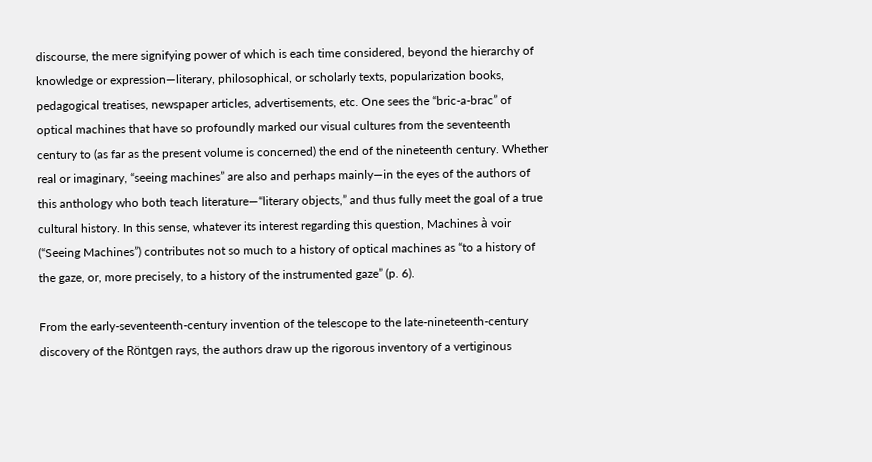discourse, the mere signifying power of which is each time considered, beyond the hierarchy of knowledge or expression—literary, philosophical, or scholarly texts, popularization books, pedagogical treatises, newspaper articles, advertisements, etc. One sees the “bric-a-brac” of optical machines that have so profoundly marked our visual cultures from the seventeenth century to (as far as the present volume is concerned) the end of the nineteenth century. Whether real or imaginary, “seeing machines” are also and perhaps mainly—in the eyes of the authors of this anthology who both teach literature—“literary objects,” and thus fully meet the goal of a true cultural history. In this sense, whatever its interest regarding this question, Machines à voir (“Seeing Machines”) contributes not so much to a history of optical machines as “to a history of the gaze, or, more precisely, to a history of the instrumented gaze” (p. 6).

From the early-seventeenth-century invention of the telescope to the late-nineteenth-century discovery of the Röntgen rays, the authors draw up the rigorous inventory of a vertiginous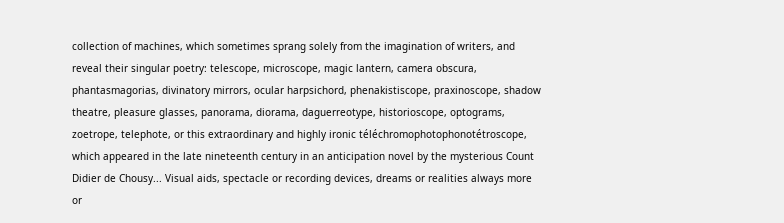collection of machines, which sometimes sprang solely from the imagination of writers, and reveal their singular poetry: telescope, microscope, magic lantern, camera obscura, phantasmagorias, divinatory mirrors, ocular harpsichord, phenakistiscope, praxinoscope, shadow theatre, pleasure glasses, panorama, diorama, daguerreotype, historioscope, optograms, zoetrope, telephote, or this extraordinary and highly ironic téléchromophotophonotétroscope, which appeared in the late nineteenth century in an anticipation novel by the mysterious Count Didier de Chousy... Visual aids, spectacle or recording devices, dreams or realities always more or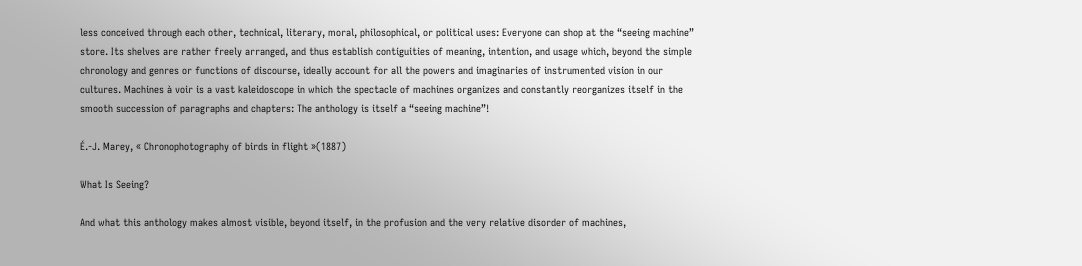less conceived through each other, technical, literary, moral, philosophical, or political uses: Everyone can shop at the “seeing machine” store. Its shelves are rather freely arranged, and thus establish contiguities of meaning, intention, and usage which, beyond the simple chronology and genres or functions of discourse, ideally account for all the powers and imaginaries of instrumented vision in our cultures. Machines à voir is a vast kaleidoscope in which the spectacle of machines organizes and constantly reorganizes itself in the smooth succession of paragraphs and chapters: The anthology is itself a “seeing machine”!

É.-J. Marey, « Chronophotography of birds in flight »(1887)

What Is Seeing?

And what this anthology makes almost visible, beyond itself, in the profusion and the very relative disorder of machines,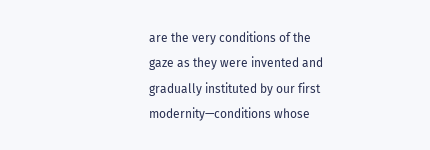are the very conditions of the gaze as they were invented and gradually instituted by our first modernity—conditions whose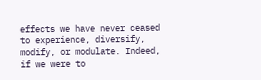effects we have never ceased to experience, diversify, modify, or modulate. Indeed, if we were to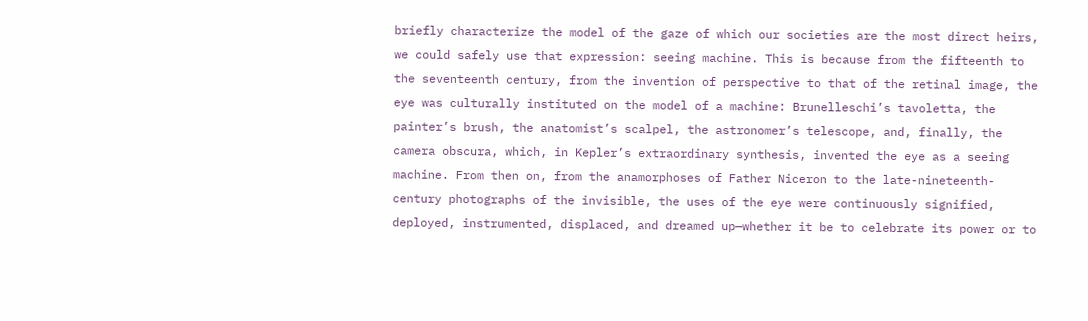briefly characterize the model of the gaze of which our societies are the most direct heirs, we could safely use that expression: seeing machine. This is because from the fifteenth to the seventeenth century, from the invention of perspective to that of the retinal image, the eye was culturally instituted on the model of a machine: Brunelleschi’s tavoletta, the painter’s brush, the anatomist’s scalpel, the astronomer’s telescope, and, finally, the camera obscura, which, in Kepler’s extraordinary synthesis, invented the eye as a seeing machine. From then on, from the anamorphoses of Father Niceron to the late-nineteenth-century photographs of the invisible, the uses of the eye were continuously signified, deployed, instrumented, displaced, and dreamed up—whether it be to celebrate its power or to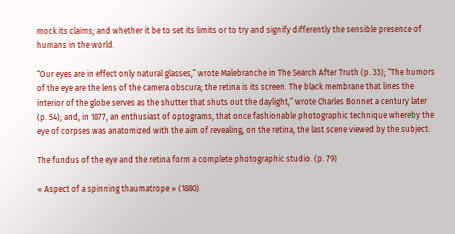mock its claims; and whether it be to set its limits or to try and signify differently the sensible presence of humans in the world.

“Our eyes are in effect only natural glasses,” wrote Malebranche in The Search After Truth (p. 33); “The humors of the eye are the lens of the camera obscura; the retina is its screen. The black membrane that lines the interior of the globe serves as the shutter that shuts out the daylight,” wrote Charles Bonnet a century later (p. 54); and, in 1877, an enthusiast of optograms, that once fashionable photographic technique whereby the eye of corpses was anatomized with the aim of revealing, on the retina, the last scene viewed by the subject:

The fundus of the eye and the retina form a complete photographic studio. (p. 79)

« Aspect of a spinning thaumatrope » (1880)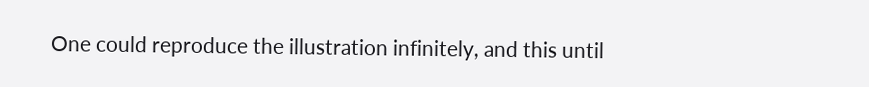One could reproduce the illustration infinitely, and this until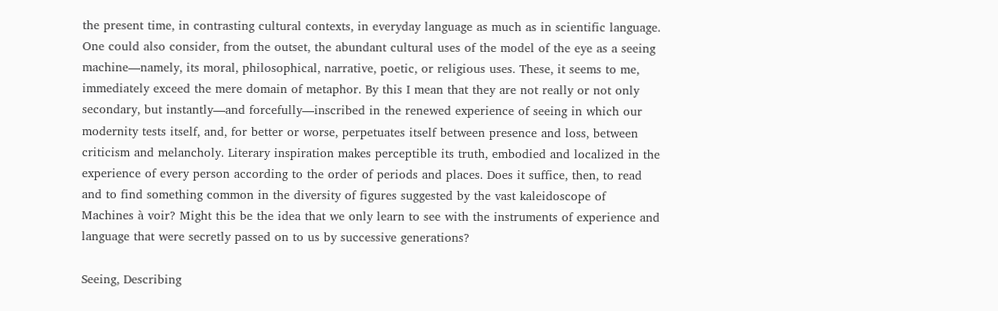the present time, in contrasting cultural contexts, in everyday language as much as in scientific language. One could also consider, from the outset, the abundant cultural uses of the model of the eye as a seeing machine—namely, its moral, philosophical, narrative, poetic, or religious uses. These, it seems to me, immediately exceed the mere domain of metaphor. By this I mean that they are not really or not only secondary, but instantly—and forcefully—inscribed in the renewed experience of seeing in which our modernity tests itself, and, for better or worse, perpetuates itself between presence and loss, between criticism and melancholy. Literary inspiration makes perceptible its truth, embodied and localized in the experience of every person according to the order of periods and places. Does it suffice, then, to read and to find something common in the diversity of figures suggested by the vast kaleidoscope of Machines à voir? Might this be the idea that we only learn to see with the instruments of experience and language that were secretly passed on to us by successive generations?

Seeing, Describing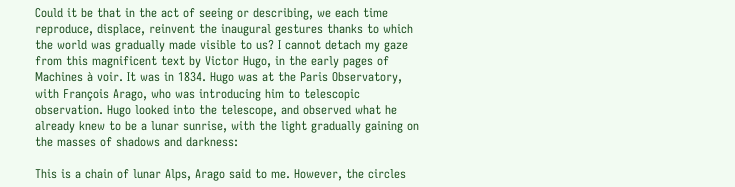Could it be that in the act of seeing or describing, we each time reproduce, displace, reinvent the inaugural gestures thanks to which the world was gradually made visible to us? I cannot detach my gaze from this magnificent text by Victor Hugo, in the early pages of Machines à voir. It was in 1834. Hugo was at the Paris Observatory, with François Arago, who was introducing him to telescopic observation. Hugo looked into the telescope, and observed what he already knew to be a lunar sunrise, with the light gradually gaining on the masses of shadows and darkness:

This is a chain of lunar Alps, Arago said to me. However, the circles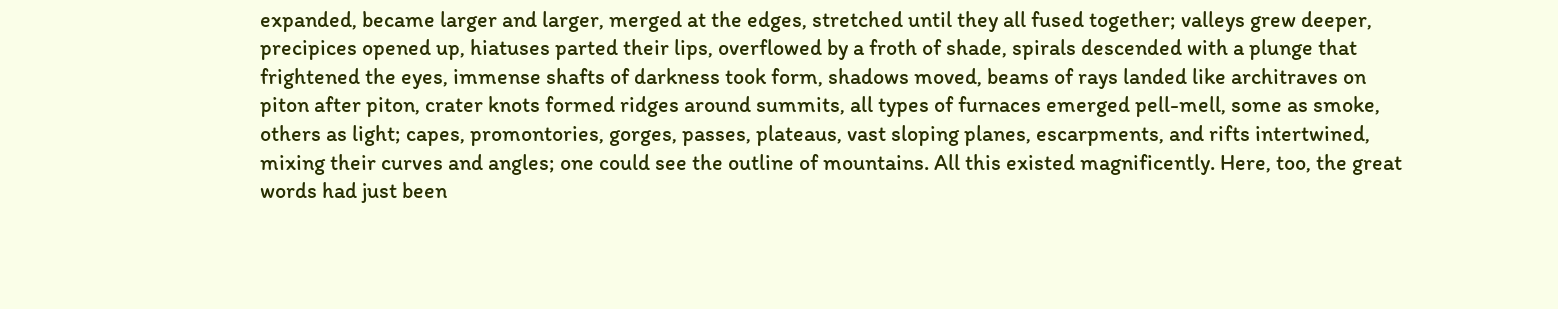expanded, became larger and larger, merged at the edges, stretched until they all fused together; valleys grew deeper, precipices opened up, hiatuses parted their lips, overflowed by a froth of shade, spirals descended with a plunge that frightened the eyes, immense shafts of darkness took form, shadows moved, beams of rays landed like architraves on piton after piton, crater knots formed ridges around summits, all types of furnaces emerged pell-mell, some as smoke, others as light; capes, promontories, gorges, passes, plateaus, vast sloping planes, escarpments, and rifts intertwined, mixing their curves and angles; one could see the outline of mountains. All this existed magnificently. Here, too, the great words had just been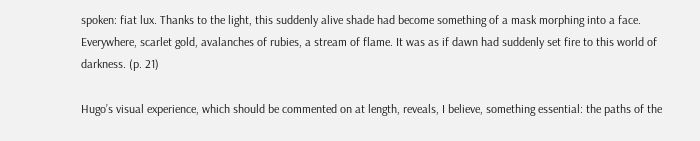spoken: fiat lux. Thanks to the light, this suddenly alive shade had become something of a mask morphing into a face. Everywhere, scarlet gold, avalanches of rubies, a stream of flame. It was as if dawn had suddenly set fire to this world of darkness. (p. 21)

Hugo’s visual experience, which should be commented on at length, reveals, I believe, something essential: the paths of the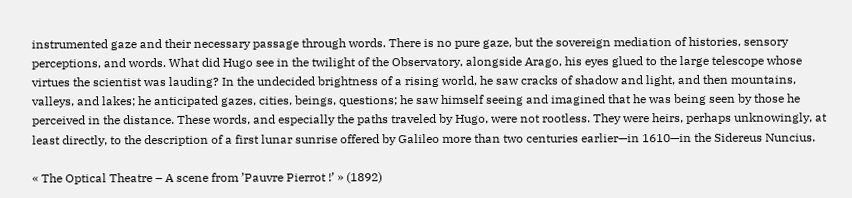instrumented gaze and their necessary passage through words. There is no pure gaze, but the sovereign mediation of histories, sensory perceptions, and words. What did Hugo see in the twilight of the Observatory, alongside Arago, his eyes glued to the large telescope whose virtues the scientist was lauding? In the undecided brightness of a rising world, he saw cracks of shadow and light, and then mountains, valleys, and lakes; he anticipated gazes, cities, beings, questions; he saw himself seeing and imagined that he was being seen by those he perceived in the distance. These words, and especially the paths traveled by Hugo, were not rootless. They were heirs, perhaps unknowingly, at least directly, to the description of a first lunar sunrise offered by Galileo more than two centuries earlier—in 1610—in the Sidereus Nuncius.

« The Optical Theatre – A scene from ’Pauvre Pierrot !’ » (1892)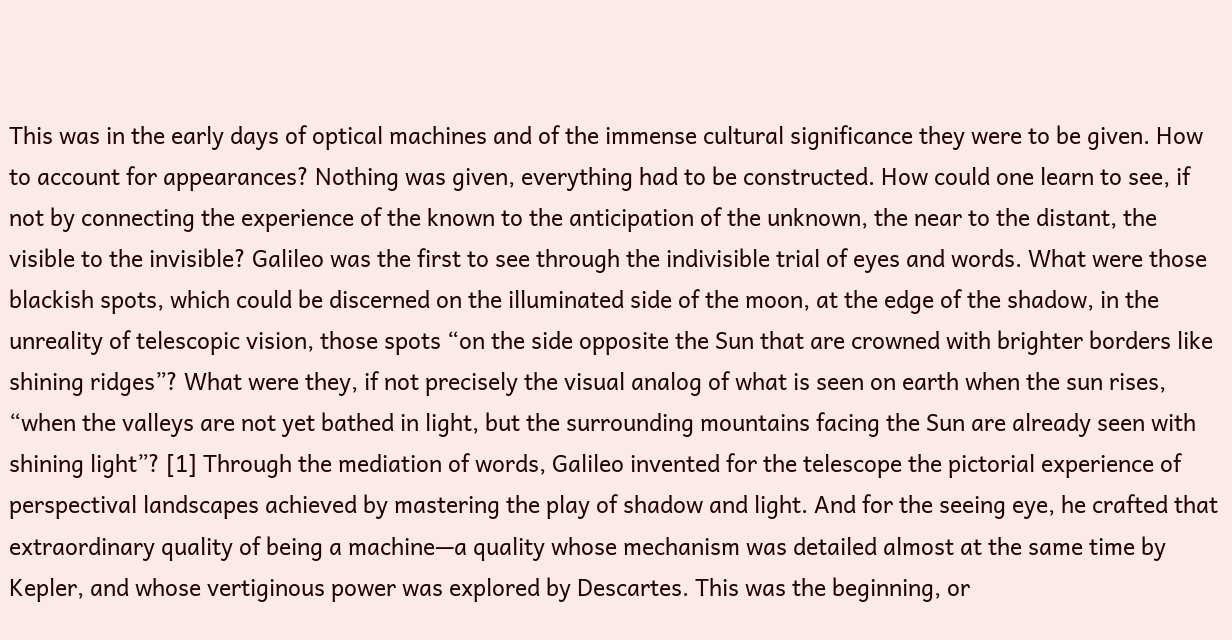This was in the early days of optical machines and of the immense cultural significance they were to be given. How to account for appearances? Nothing was given, everything had to be constructed. How could one learn to see, if not by connecting the experience of the known to the anticipation of the unknown, the near to the distant, the visible to the invisible? Galileo was the first to see through the indivisible trial of eyes and words. What were those blackish spots, which could be discerned on the illuminated side of the moon, at the edge of the shadow, in the unreality of telescopic vision, those spots “on the side opposite the Sun that are crowned with brighter borders like shining ridges”? What were they, if not precisely the visual analog of what is seen on earth when the sun rises, “when the valleys are not yet bathed in light, but the surrounding mountains facing the Sun are already seen with shining light”? [1] Through the mediation of words, Galileo invented for the telescope the pictorial experience of perspectival landscapes achieved by mastering the play of shadow and light. And for the seeing eye, he crafted that extraordinary quality of being a machine—a quality whose mechanism was detailed almost at the same time by Kepler, and whose vertiginous power was explored by Descartes. This was the beginning, or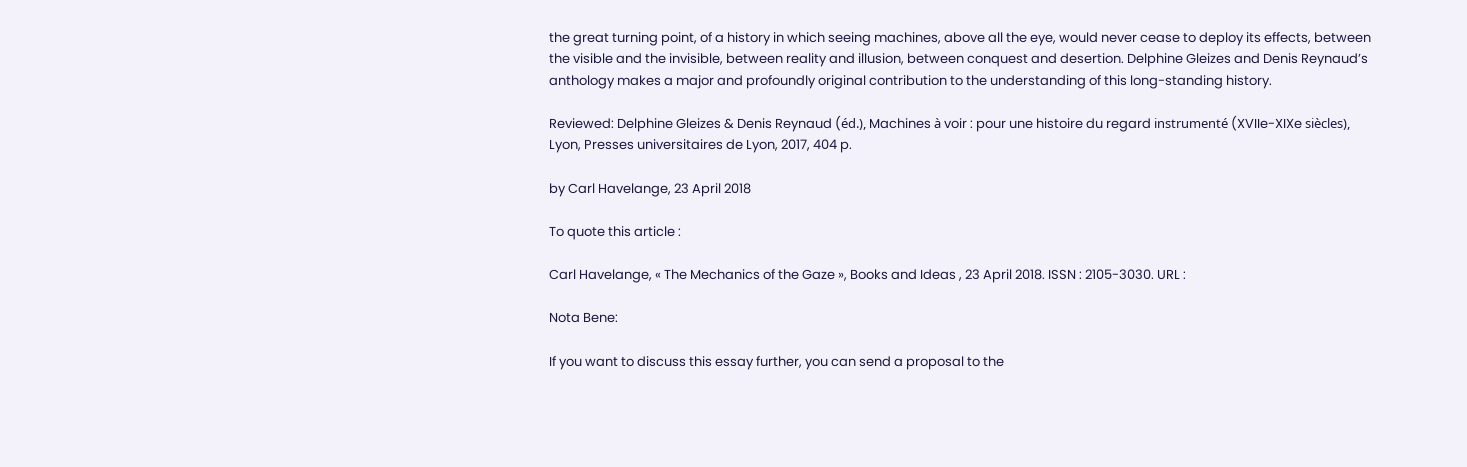the great turning point, of a history in which seeing machines, above all the eye, would never cease to deploy its effects, between the visible and the invisible, between reality and illusion, between conquest and desertion. Delphine Gleizes and Denis Reynaud’s anthology makes a major and profoundly original contribution to the understanding of this long-standing history.

Reviewed: Delphine Gleizes & Denis Reynaud (éd.), Machines à voir : pour une histoire du regard instrumenté (XVIIe-XIXe siècles), Lyon, Presses universitaires de Lyon, 2017, 404 p.

by Carl Havelange, 23 April 2018

To quote this article :

Carl Havelange, « The Mechanics of the Gaze », Books and Ideas , 23 April 2018. ISSN : 2105-3030. URL :

Nota Bene:

If you want to discuss this essay further, you can send a proposal to the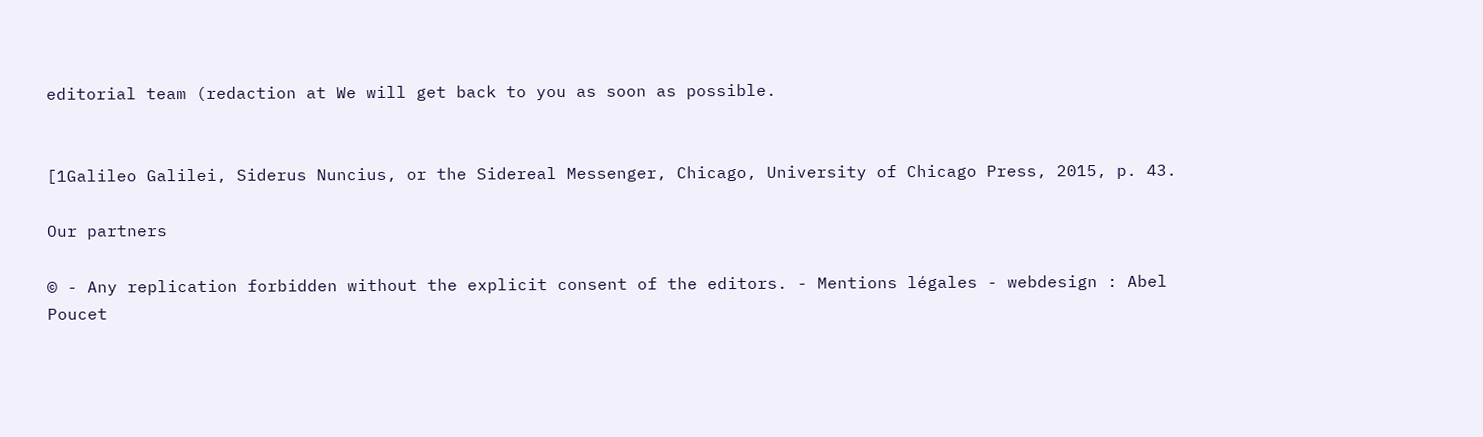editorial team (redaction at We will get back to you as soon as possible.


[1Galileo Galilei, Siderus Nuncius, or the Sidereal Messenger, Chicago, University of Chicago Press, 2015, p. 43.

Our partners

© - Any replication forbidden without the explicit consent of the editors. - Mentions légales - webdesign : Abel Poucet